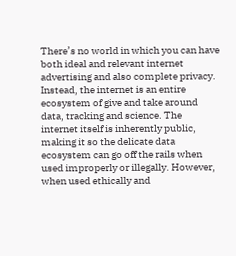There’s no world in which you can have both ideal and relevant internet advertising and also complete privacy. Instead, the internet is an entire ecosystem of give and take around data, tracking and science. The internet itself is inherently public, making it so the delicate data ecosystem can go off the rails when used improperly or illegally. However, when used ethically and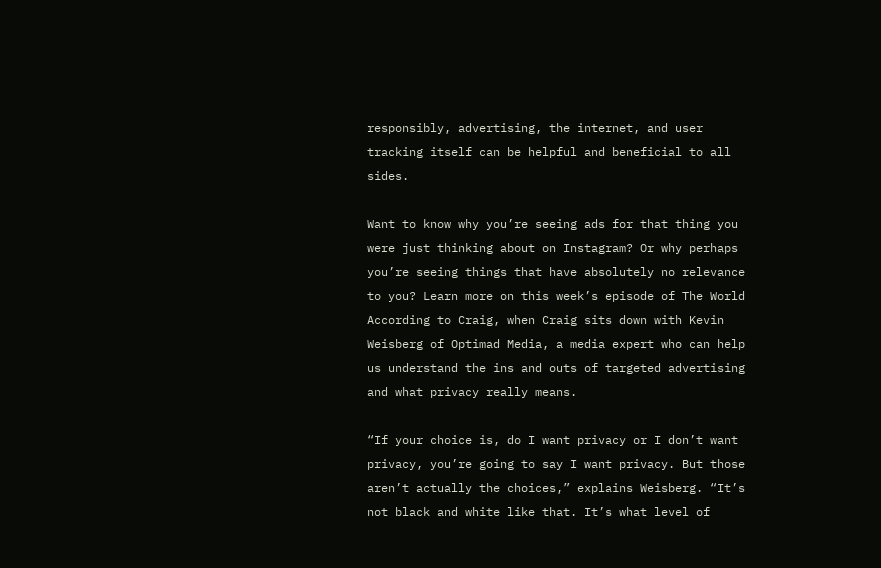responsibly, advertising, the internet, and user tracking itself can be helpful and beneficial to all sides.

Want to know why you’re seeing ads for that thing you were just thinking about on Instagram? Or why perhaps you’re seeing things that have absolutely no relevance to you? Learn more on this week’s episode of The World According to Craig, when Craig sits down with Kevin Weisberg of Optimad Media, a media expert who can help us understand the ins and outs of targeted advertising and what privacy really means.

“If your choice is, do I want privacy or I don’t want privacy, you’re going to say I want privacy. But those aren’t actually the choices,” explains Weisberg. “It’s not black and white like that. It’s what level of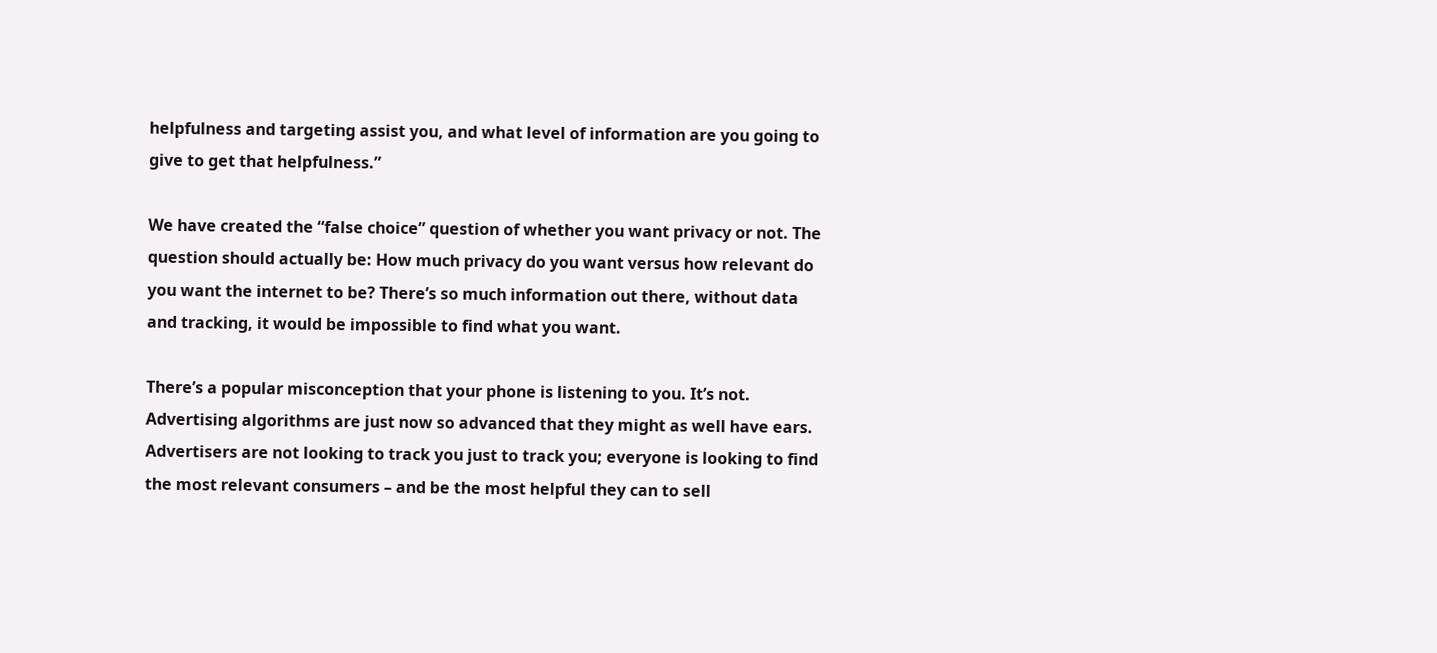helpfulness and targeting assist you, and what level of information are you going to give to get that helpfulness.”

We have created the “false choice” question of whether you want privacy or not. The question should actually be: How much privacy do you want versus how relevant do you want the internet to be? There’s so much information out there, without data and tracking, it would be impossible to find what you want.

There’s a popular misconception that your phone is listening to you. It’s not. Advertising algorithms are just now so advanced that they might as well have ears. Advertisers are not looking to track you just to track you; everyone is looking to find the most relevant consumers – and be the most helpful they can to sell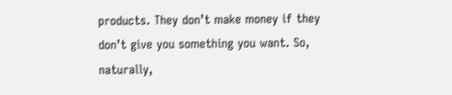products. They don’t make money if they don’t give you something you want. So, naturally,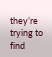they’re trying to find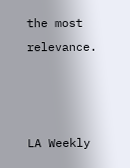the most relevance.



LA Weekly